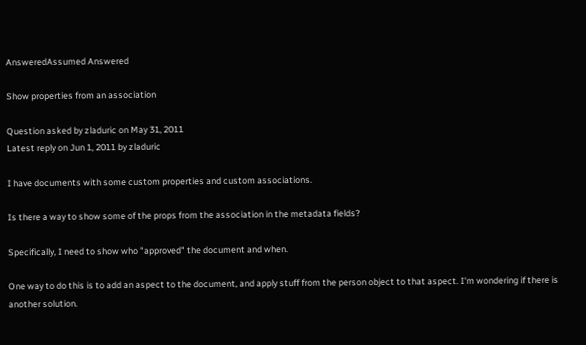AnsweredAssumed Answered

Show properties from an association

Question asked by zladuric on May 31, 2011
Latest reply on Jun 1, 2011 by zladuric

I have documents with some custom properties and custom associations.

Is there a way to show some of the props from the association in the metadata fields?

Specifically, I need to show who "approved" the document and when.

One way to do this is to add an aspect to the document, and apply stuff from the person object to that aspect. I'm wondering if there is another solution.